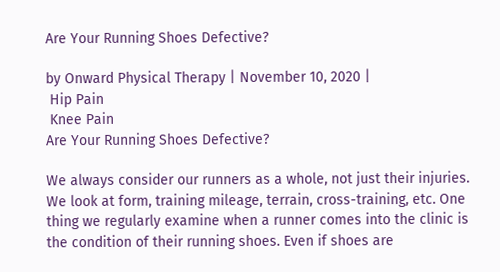Are Your Running Shoes Defective?

by Onward Physical Therapy | November 10, 2020 |
 Hip Pain
 Knee Pain
Are Your Running Shoes Defective?

We always consider our runners as a whole, not just their injuries. We look at form, training mileage, terrain, cross-training, etc. One thing we regularly examine when a runner comes into the clinic is the condition of their running shoes. Even if shoes are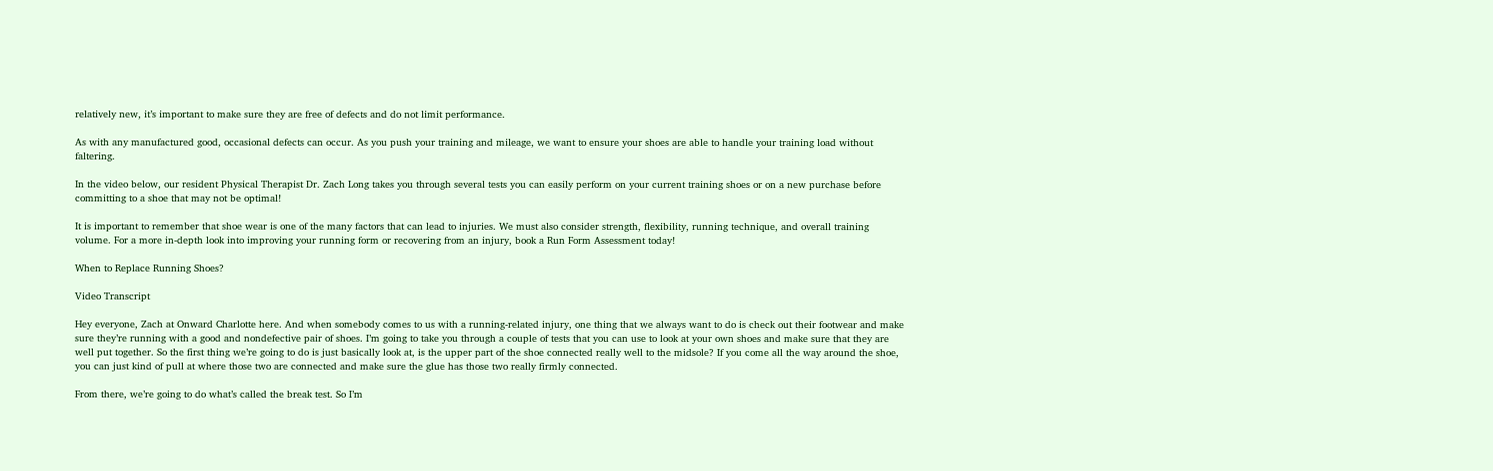relatively new, it’s important to make sure they are free of defects and do not limit performance.

As with any manufactured good, occasional defects can occur. As you push your training and mileage, we want to ensure your shoes are able to handle your training load without faltering.

In the video below, our resident Physical Therapist Dr. Zach Long takes you through several tests you can easily perform on your current training shoes or on a new purchase before committing to a shoe that may not be optimal!

It is important to remember that shoe wear is one of the many factors that can lead to injuries. We must also consider strength, flexibility, running technique, and overall training volume. For a more in-depth look into improving your running form or recovering from an injury, book a Run Form Assessment today!

When to Replace Running Shoes?

Video Transcript

Hey everyone, Zach at Onward Charlotte here. And when somebody comes to us with a running-related injury, one thing that we always want to do is check out their footwear and make sure they’re running with a good and nondefective pair of shoes. I’m going to take you through a couple of tests that you can use to look at your own shoes and make sure that they are well put together. So the first thing we’re going to do is just basically look at, is the upper part of the shoe connected really well to the midsole? If you come all the way around the shoe, you can just kind of pull at where those two are connected and make sure the glue has those two really firmly connected.

From there, we’re going to do what’s called the break test. So I’m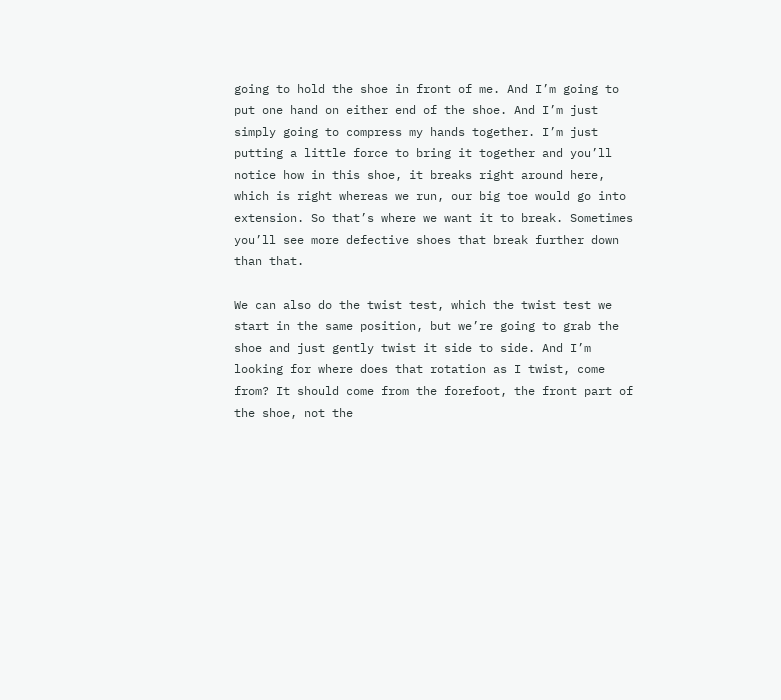going to hold the shoe in front of me. And I’m going to put one hand on either end of the shoe. And I’m just simply going to compress my hands together. I’m just putting a little force to bring it together and you’ll notice how in this shoe, it breaks right around here, which is right whereas we run, our big toe would go into extension. So that’s where we want it to break. Sometimes you’ll see more defective shoes that break further down than that.

We can also do the twist test, which the twist test we start in the same position, but we’re going to grab the shoe and just gently twist it side to side. And I’m looking for where does that rotation as I twist, come from? It should come from the forefoot, the front part of the shoe, not the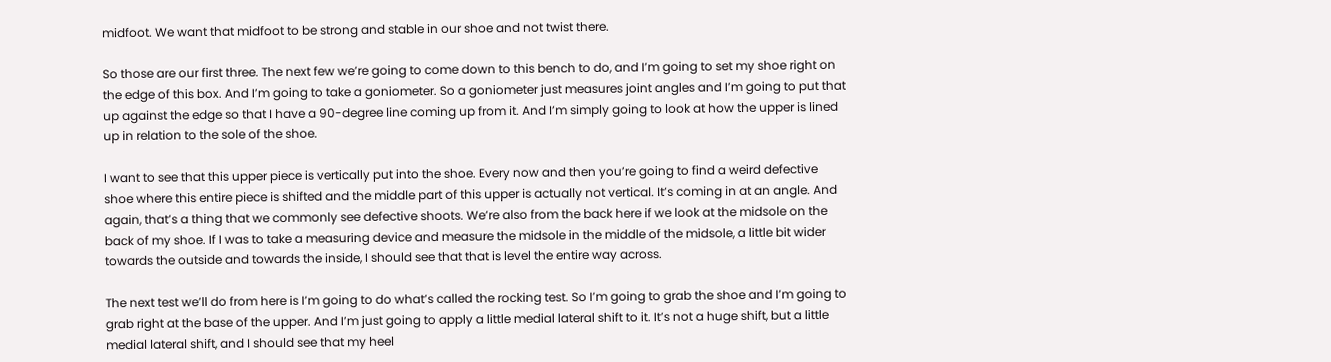midfoot. We want that midfoot to be strong and stable in our shoe and not twist there.

So those are our first three. The next few we’re going to come down to this bench to do, and I’m going to set my shoe right on the edge of this box. And I’m going to take a goniometer. So a goniometer just measures joint angles and I’m going to put that up against the edge so that I have a 90-degree line coming up from it. And I’m simply going to look at how the upper is lined up in relation to the sole of the shoe.

I want to see that this upper piece is vertically put into the shoe. Every now and then you’re going to find a weird defective shoe where this entire piece is shifted and the middle part of this upper is actually not vertical. It’s coming in at an angle. And again, that’s a thing that we commonly see defective shoots. We’re also from the back here if we look at the midsole on the back of my shoe. If I was to take a measuring device and measure the midsole in the middle of the midsole, a little bit wider towards the outside and towards the inside, I should see that that is level the entire way across.

The next test we’ll do from here is I’m going to do what’s called the rocking test. So I’m going to grab the shoe and I’m going to grab right at the base of the upper. And I’m just going to apply a little medial lateral shift to it. It’s not a huge shift, but a little medial lateral shift, and I should see that my heel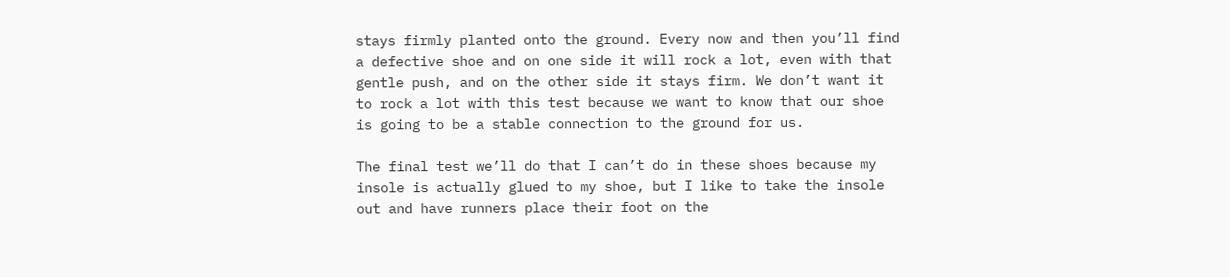stays firmly planted onto the ground. Every now and then you’ll find a defective shoe and on one side it will rock a lot, even with that gentle push, and on the other side it stays firm. We don’t want it to rock a lot with this test because we want to know that our shoe is going to be a stable connection to the ground for us.

The final test we’ll do that I can’t do in these shoes because my insole is actually glued to my shoe, but I like to take the insole out and have runners place their foot on the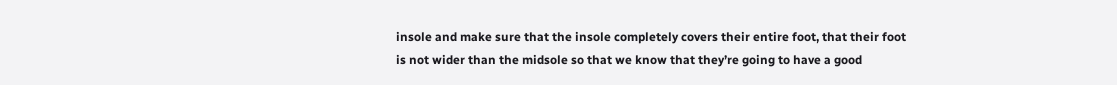insole and make sure that the insole completely covers their entire foot, that their foot is not wider than the midsole so that we know that they’re going to have a good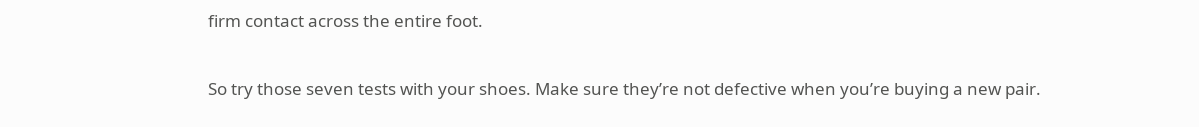firm contact across the entire foot.

So try those seven tests with your shoes. Make sure they’re not defective when you’re buying a new pair.